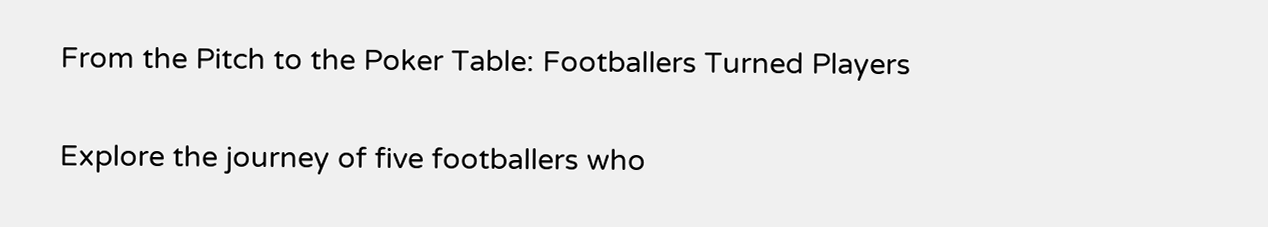From the Pitch to the Poker Table: Footballers Turned Players

Explore the journey of five footballers who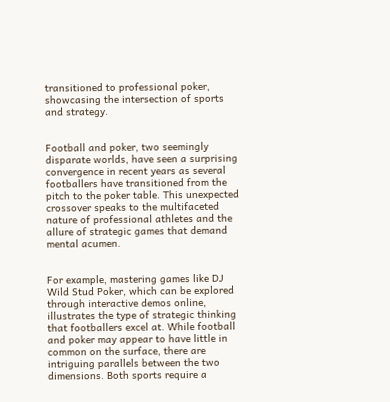transitioned to professional poker, showcasing the intersection of sports and strategy.


Football and poker, two seemingly disparate worlds, have seen a surprising convergence in recent years as several footballers have transitioned from the pitch to the poker table. This unexpected crossover speaks to the multifaceted nature of professional athletes and the allure of strategic games that demand mental acumen.


For example, mastering games like DJ Wild Stud Poker, which can be explored through interactive demos online, illustrates the type of strategic thinking that footballers excel at. While football and poker may appear to have little in common on the surface, there are intriguing parallels between the two dimensions. Both sports require a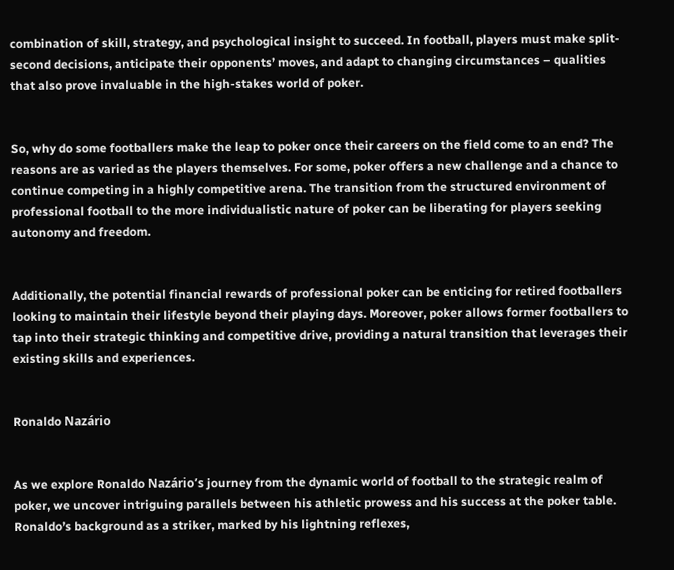combination of skill, strategy, and psychological insight to succeed. In football, players must make split-second decisions, anticipate their opponents’ moves, and adapt to changing circumstances – qualities that also prove invaluable in the high-stakes world of poker.


So, why do some footballers make the leap to poker once their careers on the field come to an end? The reasons are as varied as the players themselves. For some, poker offers a new challenge and a chance to continue competing in a highly competitive arena. The transition from the structured environment of professional football to the more individualistic nature of poker can be liberating for players seeking autonomy and freedom.


Additionally, the potential financial rewards of professional poker can be enticing for retired footballers looking to maintain their lifestyle beyond their playing days. Moreover, poker allows former footballers to tap into their strategic thinking and competitive drive, providing a natural transition that leverages their existing skills and experiences.


Ronaldo Nazário


As we explore Ronaldo Nazário’s journey from the dynamic world of football to the strategic realm of poker, we uncover intriguing parallels between his athletic prowess and his success at the poker table. Ronaldo’s background as a striker, marked by his lightning reflexes,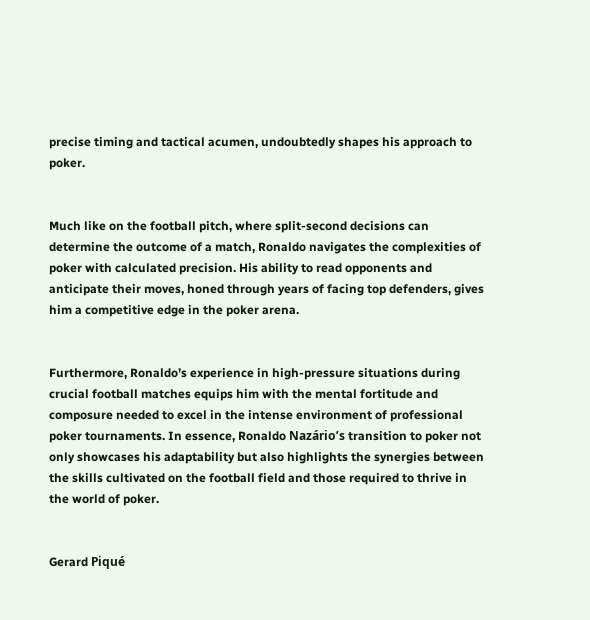precise timing and tactical acumen, undoubtedly shapes his approach to poker.


Much like on the football pitch, where split-second decisions can determine the outcome of a match, Ronaldo navigates the complexities of poker with calculated precision. His ability to read opponents and anticipate their moves, honed through years of facing top defenders, gives him a competitive edge in the poker arena.


Furthermore, Ronaldo’s experience in high-pressure situations during crucial football matches equips him with the mental fortitude and composure needed to excel in the intense environment of professional poker tournaments. In essence, Ronaldo Nazário’s transition to poker not only showcases his adaptability but also highlights the synergies between the skills cultivated on the football field and those required to thrive in the world of poker.


Gerard Piqué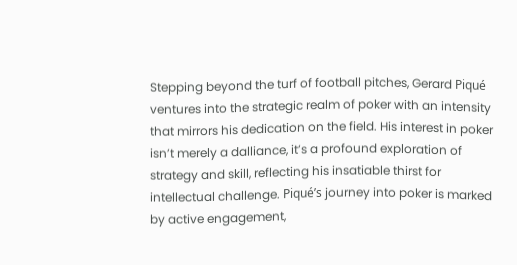Stepping beyond the turf of football pitches, Gerard Piqué ventures into the strategic realm of poker with an intensity that mirrors his dedication on the field. His interest in poker isn’t merely a dalliance, it’s a profound exploration of strategy and skill, reflecting his insatiable thirst for intellectual challenge. Piqué’s journey into poker is marked by active engagement,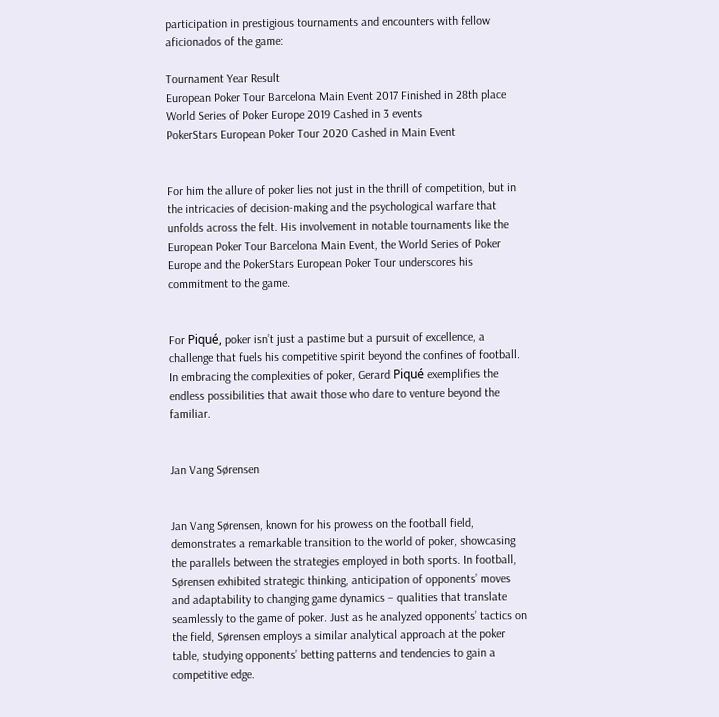participation in prestigious tournaments and encounters with fellow aficionados of the game:

Tournament Year Result
European Poker Tour Barcelona Main Event 2017 Finished in 28th place
World Series of Poker Europe 2019 Cashed in 3 events
PokerStars European Poker Tour 2020 Cashed in Main Event


For him the allure of poker lies not just in the thrill of competition, but in the intricacies of decision-making and the psychological warfare that unfolds across the felt. His involvement in notable tournaments like the European Poker Tour Barcelona Main Event, the World Series of Poker Europe and the PokerStars European Poker Tour underscores his commitment to the game.


For Piqué, poker isn’t just a pastime but a pursuit of excellence, a challenge that fuels his competitive spirit beyond the confines of football. In embracing the complexities of poker, Gerard Piqué exemplifies the endless possibilities that await those who dare to venture beyond the familiar.


Jan Vang Sørensen


Jan Vang Sørensen, known for his prowess on the football field, demonstrates a remarkable transition to the world of poker, showcasing the parallels between the strategies employed in both sports. In football, Sørensen exhibited strategic thinking, anticipation of opponents’ moves and adaptability to changing game dynamics – qualities that translate seamlessly to the game of poker. Just as he analyzed opponents’ tactics on the field, Sørensen employs a similar analytical approach at the poker table, studying opponents’ betting patterns and tendencies to gain a competitive edge.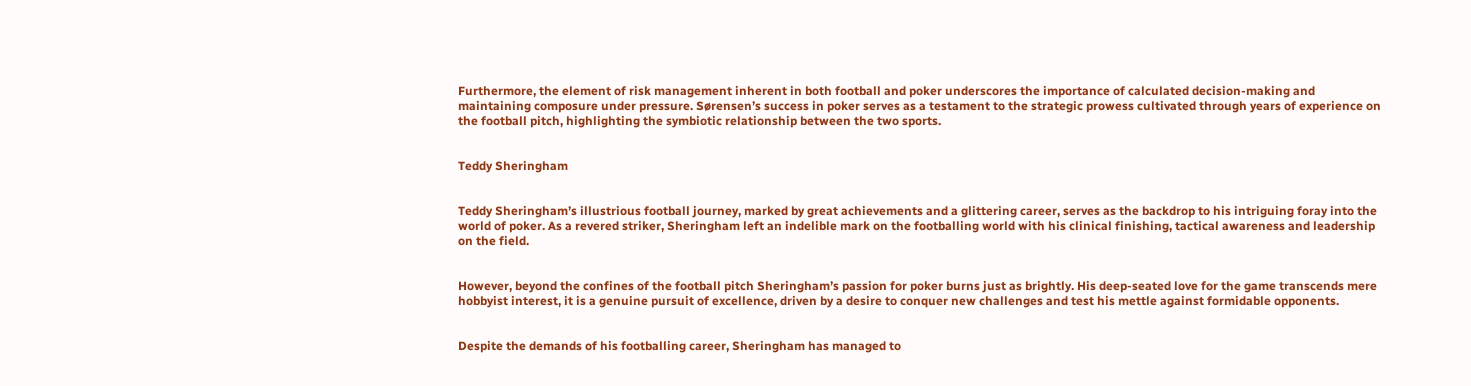Furthermore, the element of risk management inherent in both football and poker underscores the importance of calculated decision-making and maintaining composure under pressure. Sørensen’s success in poker serves as a testament to the strategic prowess cultivated through years of experience on the football pitch, highlighting the symbiotic relationship between the two sports.


Teddy Sheringham


Teddy Sheringham’s illustrious football journey, marked by great achievements and a glittering career, serves as the backdrop to his intriguing foray into the world of poker. As a revered striker, Sheringham left an indelible mark on the footballing world with his clinical finishing, tactical awareness and leadership on the field.


However, beyond the confines of the football pitch Sheringham’s passion for poker burns just as brightly. His deep-seated love for the game transcends mere hobbyist interest, it is a genuine pursuit of excellence, driven by a desire to conquer new challenges and test his mettle against formidable opponents.


Despite the demands of his footballing career, Sheringham has managed to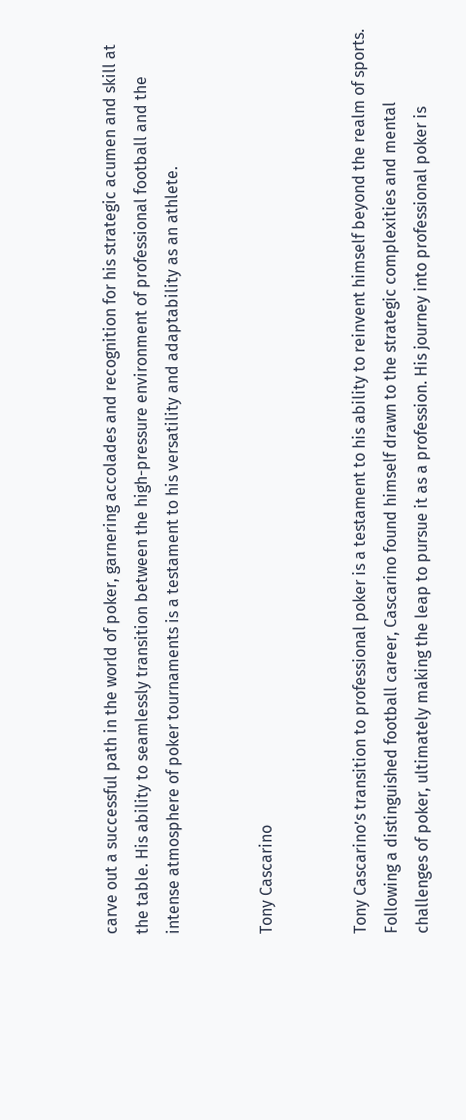carve out a successful path in the world of poker, garnering accolades and recognition for his strategic acumen and skill at the table. His ability to seamlessly transition between the high-pressure environment of professional football and the intense atmosphere of poker tournaments is a testament to his versatility and adaptability as an athlete.


Tony Cascarino


Tony Cascarino’s transition to professional poker is a testament to his ability to reinvent himself beyond the realm of sports. Following a distinguished football career, Cascarino found himself drawn to the strategic complexities and mental challenges of poker, ultimately making the leap to pursue it as a profession. His journey into professional poker is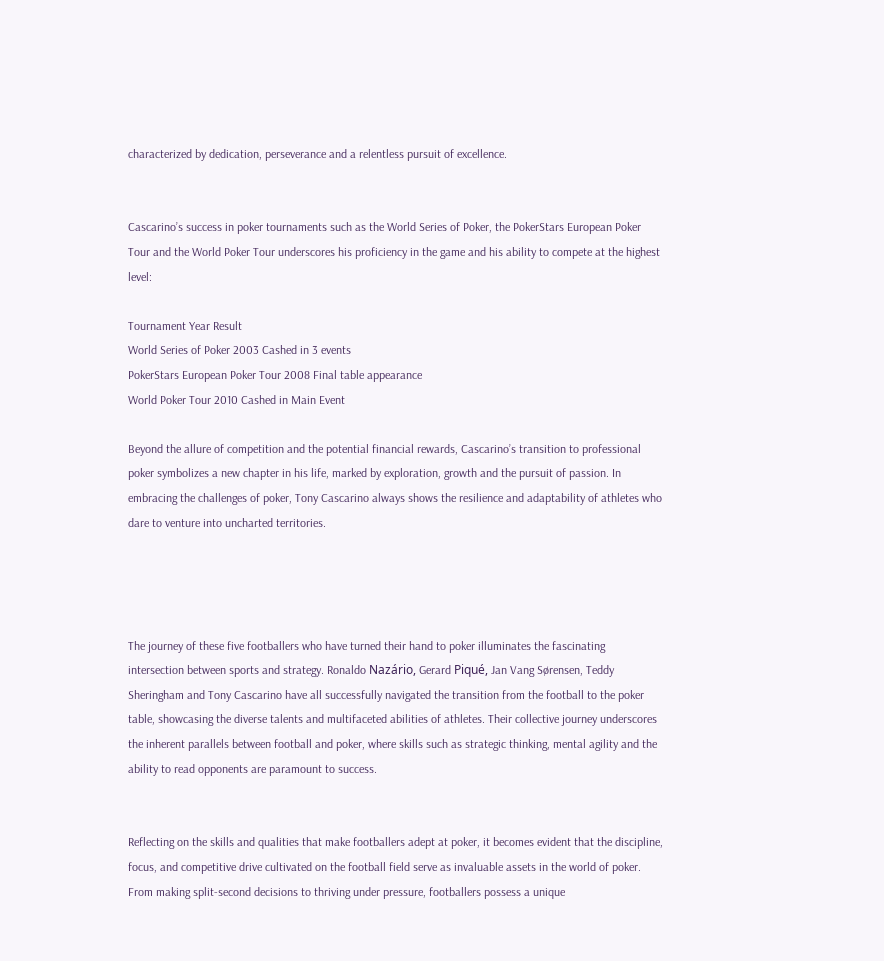characterized by dedication, perseverance and a relentless pursuit of excellence.


Cascarino’s success in poker tournaments such as the World Series of Poker, the PokerStars European Poker Tour and the World Poker Tour underscores his proficiency in the game and his ability to compete at the highest level:

Tournament Year Result
World Series of Poker 2003 Cashed in 3 events
PokerStars European Poker Tour 2008 Final table appearance
World Poker Tour 2010 Cashed in Main Event

Beyond the allure of competition and the potential financial rewards, Cascarino’s transition to professional poker symbolizes a new chapter in his life, marked by exploration, growth and the pursuit of passion. In embracing the challenges of poker, Tony Cascarino always shows the resilience and adaptability of athletes who dare to venture into uncharted territories.




The journey of these five footballers who have turned their hand to poker illuminates the fascinating intersection between sports and strategy. Ronaldo Nazário, Gerard Piqué, Jan Vang Sørensen, Teddy Sheringham and Tony Cascarino have all successfully navigated the transition from the football to the poker table, showcasing the diverse talents and multifaceted abilities of athletes. Their collective journey underscores the inherent parallels between football and poker, where skills such as strategic thinking, mental agility and the ability to read opponents are paramount to success.


Reflecting on the skills and qualities that make footballers adept at poker, it becomes evident that the discipline, focus, and competitive drive cultivated on the football field serve as invaluable assets in the world of poker. From making split-second decisions to thriving under pressure, footballers possess a unique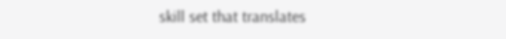skill set that translates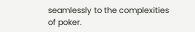seamlessly to the complexities of poker.